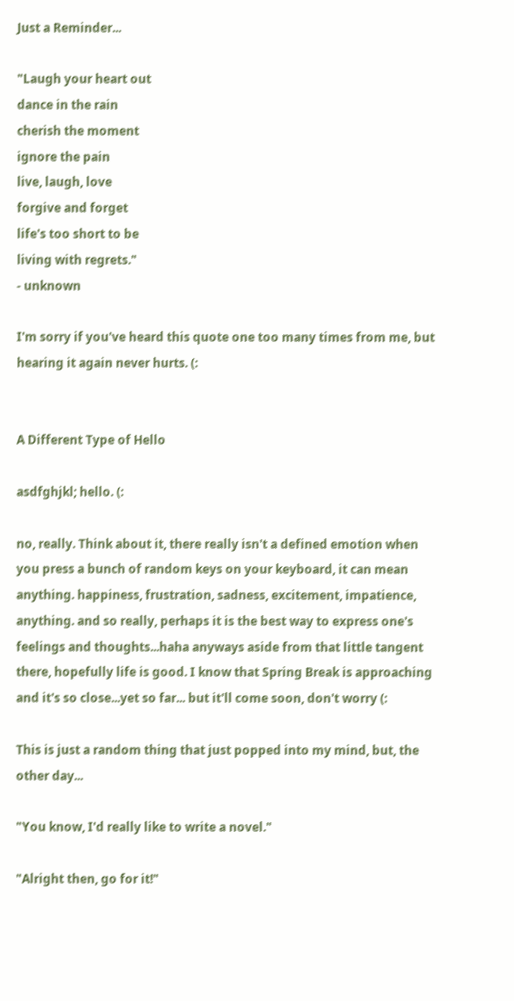Just a Reminder...

"Laugh your heart out
dance in the rain
cherish the moment
ignore the pain
live, laugh, love
forgive and forget
life's too short to be
living with regrets."
- unknown

I'm sorry if you've heard this quote one too many times from me, but hearing it again never hurts. (:


A Different Type of Hello

asdfghjkl; hello. (:

no, really. Think about it, there really isn't a defined emotion when you press a bunch of random keys on your keyboard, it can mean anything. happiness, frustration, sadness, excitement, impatience, anything. and so really, perhaps it is the best way to express one's feelings and thoughts...haha anyways aside from that little tangent there, hopefully life is good. I know that Spring Break is approaching and it's so close...yet so far... but it'll come soon, don't worry (:

This is just a random thing that just popped into my mind, but, the other day...

"You know, I'd really like to write a novel."

"Alright then, go for it!"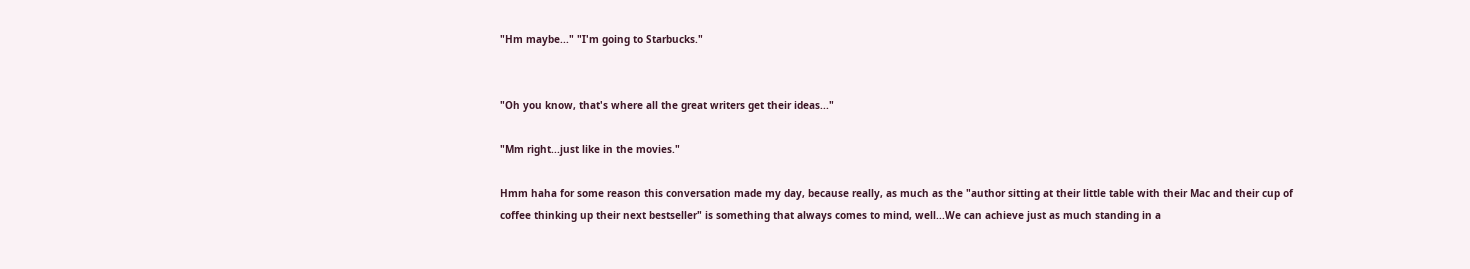"Hm maybe..." "I'm going to Starbucks."


"Oh you know, that's where all the great writers get their ideas..."

"Mm right...just like in the movies."

Hmm haha for some reason this conversation made my day, because really, as much as the "author sitting at their little table with their Mac and their cup of coffee thinking up their next bestseller" is something that always comes to mind, well...We can achieve just as much standing in a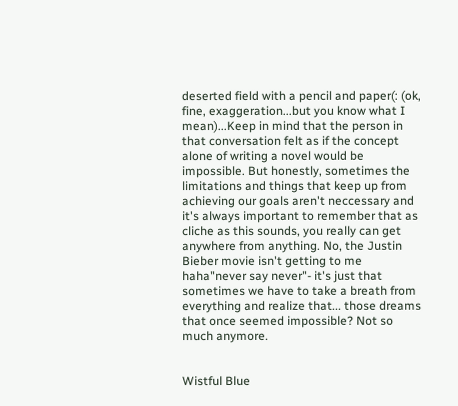deserted field with a pencil and paper(: (ok, fine, exaggeration...but you know what I mean)...Keep in mind that the person in that conversation felt as if the concept alone of writing a novel would be impossible. But honestly, sometimes the limitations and things that keep up from achieving our goals aren't neccessary and it's always important to remember that as cliche as this sounds, you really can get anywhere from anything. No, the Justin Bieber movie isn't getting to me haha"never say never"- it's just that sometimes we have to take a breath from everything and realize that... those dreams that once seemed impossible? Not so much anymore.


Wistful Blue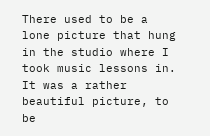There used to be a lone picture that hung in the studio where I took music lessons in. It was a rather beautiful picture, to be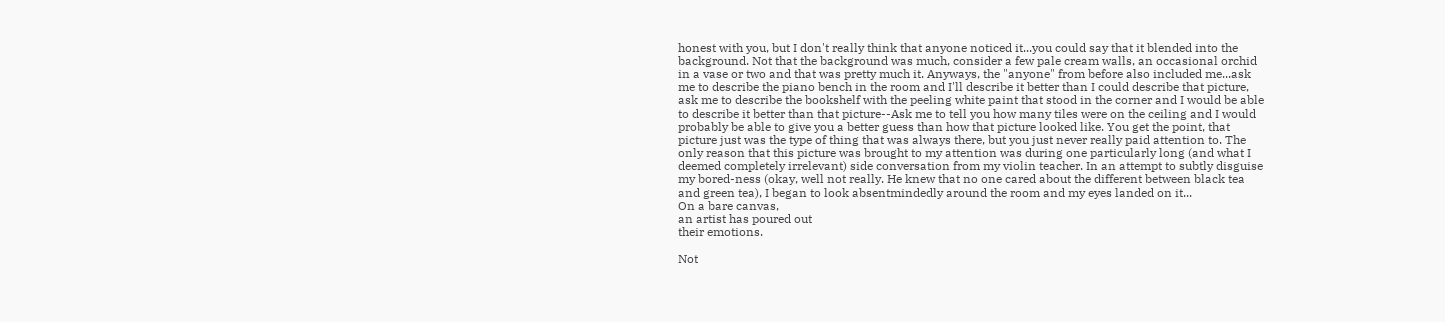honest with you, but I don't really think that anyone noticed it...you could say that it blended into the background. Not that the background was much, consider a few pale cream walls, an occasional orchid in a vase or two and that was pretty much it. Anyways, the "anyone" from before also included me...ask me to describe the piano bench in the room and I'll describe it better than I could describe that picture, ask me to describe the bookshelf with the peeling white paint that stood in the corner and I would be able to describe it better than that picture--Ask me to tell you how many tiles were on the ceiling and I would probably be able to give you a better guess than how that picture looked like. You get the point, that picture just was the type of thing that was always there, but you just never really paid attention to. The only reason that this picture was brought to my attention was during one particularly long (and what I deemed completely irrelevant) side conversation from my violin teacher. In an attempt to subtly disguise my bored-ness (okay, well not really. He knew that no one cared about the different between black tea and green tea), I began to look absentmindedly around the room and my eyes landed on it...
On a bare canvas,
an artist has poured out
their emotions.

Not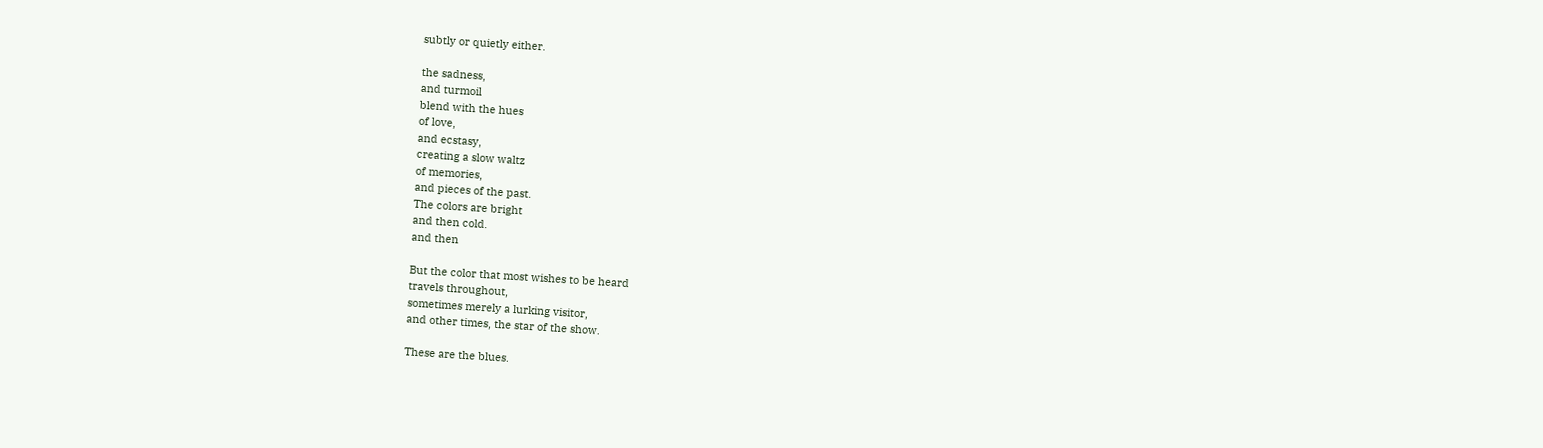subtly or quietly either.

the sadness,
and turmoil
blend with the hues
of love,
and ecstasy,
creating a slow waltz
of memories,
and pieces of the past.
The colors are bright
and then cold.
and then

But the color that most wishes to be heard
travels throughout,
sometimes merely a lurking visitor,
and other times, the star of the show.

These are the blues.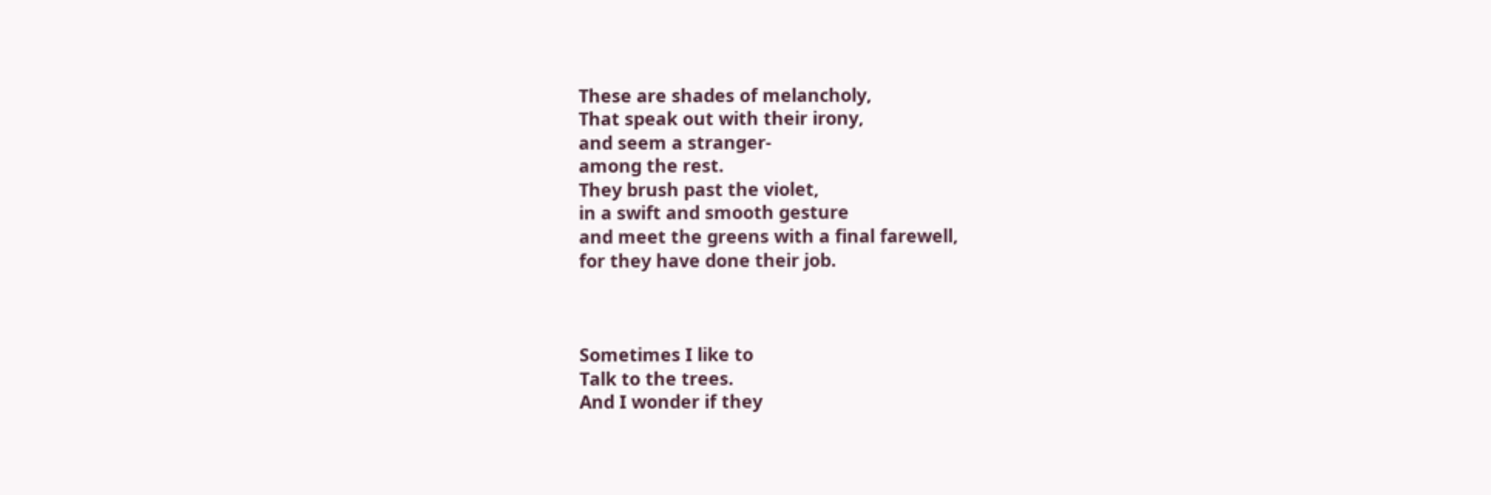These are shades of melancholy,
That speak out with their irony,
and seem a stranger-
among the rest.
They brush past the violet,
in a swift and smooth gesture
and meet the greens with a final farewell,
for they have done their job.



Sometimes I like to
Talk to the trees.
And I wonder if they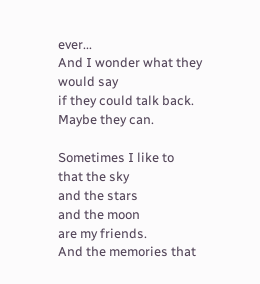ever...
And I wonder what they would say
if they could talk back.
Maybe they can.

Sometimes I like to
that the sky
and the stars
and the moon
are my friends.
And the memories that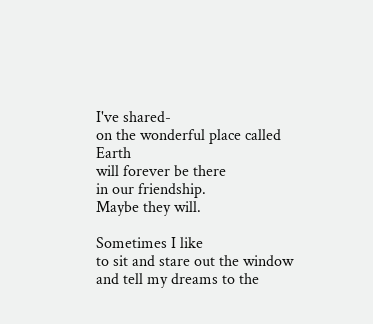I've shared-
on the wonderful place called Earth
will forever be there
in our friendship.
Maybe they will.

Sometimes I like
to sit and stare out the window
and tell my dreams to the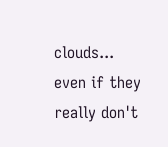clouds...
even if they really don't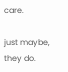care.

just maybe,
they do.